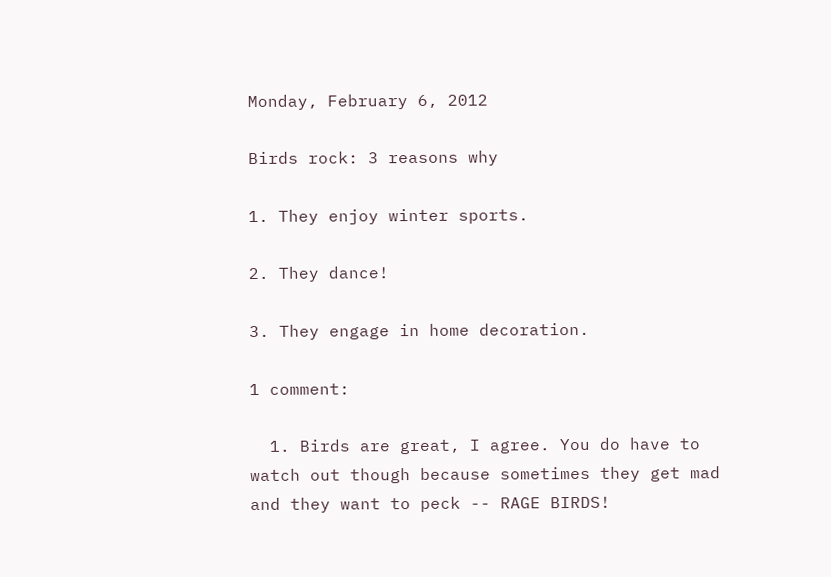Monday, February 6, 2012

Birds rock: 3 reasons why

1. They enjoy winter sports.

2. They dance!

3. They engage in home decoration.

1 comment:

  1. Birds are great, I agree. You do have to watch out though because sometimes they get mad and they want to peck -- RAGE BIRDS!